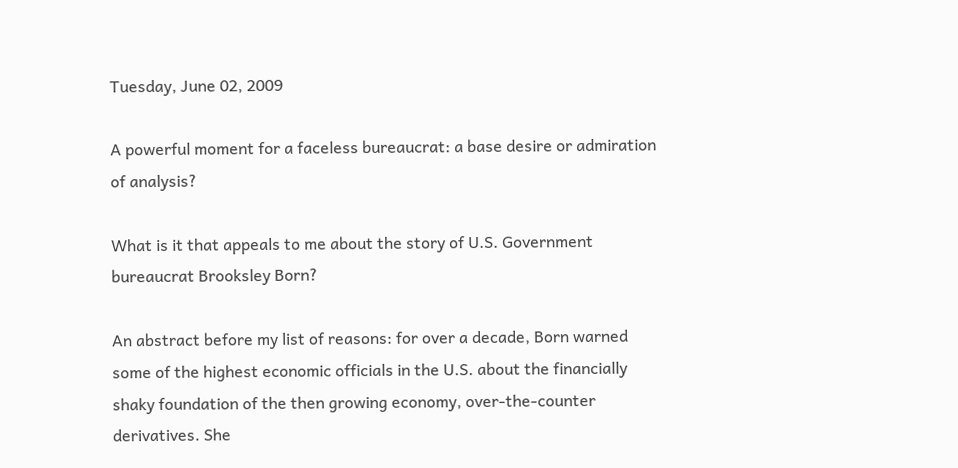Tuesday, June 02, 2009

A powerful moment for a faceless bureaucrat: a base desire or admiration of analysis?

What is it that appeals to me about the story of U.S. Government bureaucrat Brooksley Born?

An abstract before my list of reasons: for over a decade, Born warned some of the highest economic officials in the U.S. about the financially shaky foundation of the then growing economy, over-the-counter derivatives. She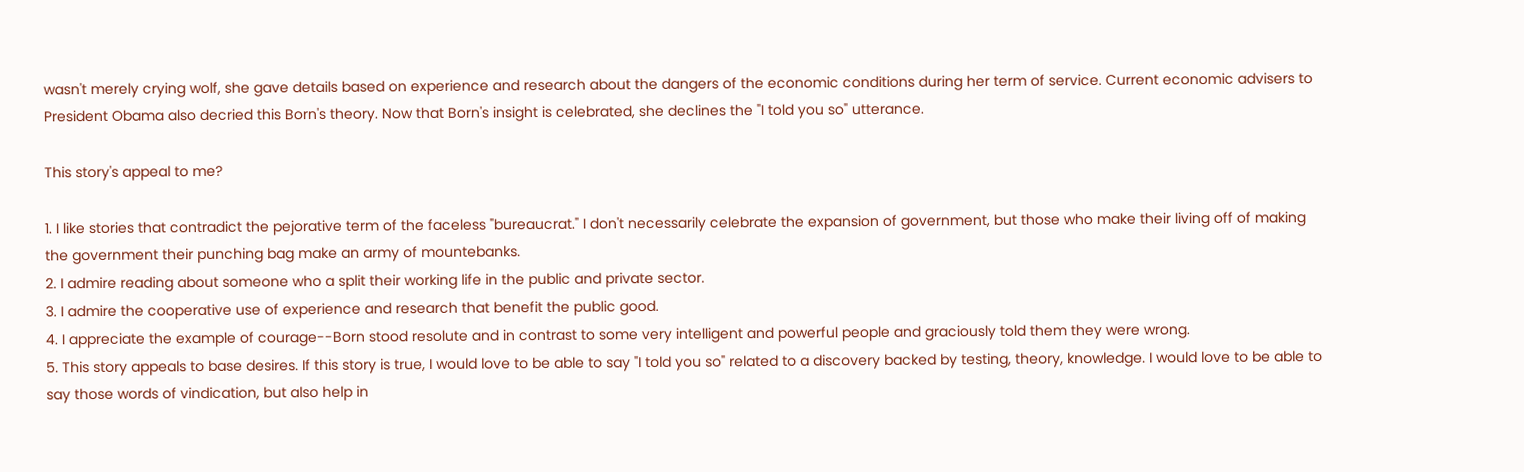wasn't merely crying wolf, she gave details based on experience and research about the dangers of the economic conditions during her term of service. Current economic advisers to President Obama also decried this Born's theory. Now that Born's insight is celebrated, she declines the "I told you so" utterance.

This story's appeal to me?

1. I like stories that contradict the pejorative term of the faceless "bureaucrat." I don't necessarily celebrate the expansion of government, but those who make their living off of making the government their punching bag make an army of mountebanks.
2. I admire reading about someone who a split their working life in the public and private sector.
3. I admire the cooperative use of experience and research that benefit the public good.
4. I appreciate the example of courage--Born stood resolute and in contrast to some very intelligent and powerful people and graciously told them they were wrong.
5. This story appeals to base desires. If this story is true, I would love to be able to say "I told you so" related to a discovery backed by testing, theory, knowledge. I would love to be able to say those words of vindication, but also help in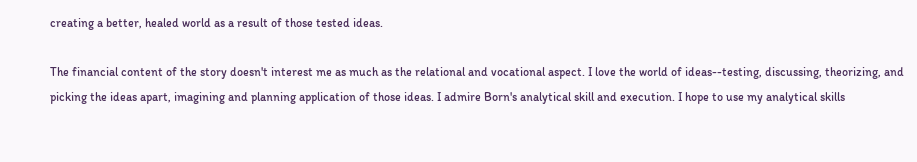creating a better, healed world as a result of those tested ideas.

The financial content of the story doesn't interest me as much as the relational and vocational aspect. I love the world of ideas--testing, discussing, theorizing, and picking the ideas apart, imagining and planning application of those ideas. I admire Born's analytical skill and execution. I hope to use my analytical skills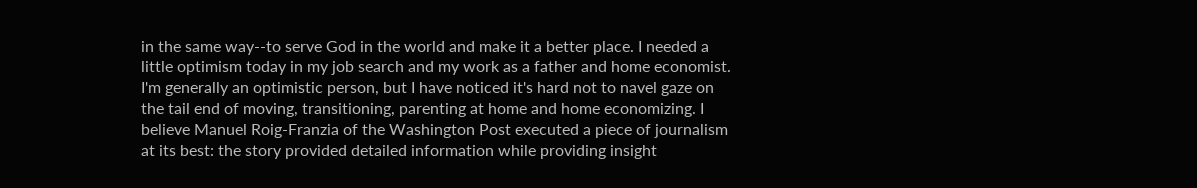in the same way--to serve God in the world and make it a better place. I needed a little optimism today in my job search and my work as a father and home economist. I'm generally an optimistic person, but I have noticed it's hard not to navel gaze on the tail end of moving, transitioning, parenting at home and home economizing. I believe Manuel Roig-Franzia of the Washington Post executed a piece of journalism at its best: the story provided detailed information while providing insight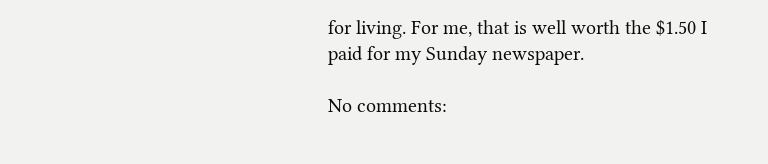for living. For me, that is well worth the $1.50 I paid for my Sunday newspaper.

No comments: